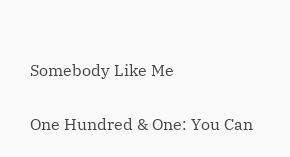Somebody Like Me

One Hundred & One: You Can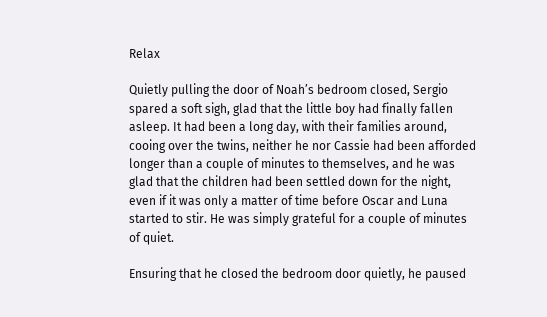Relax

Quietly pulling the door of Noah’s bedroom closed, Sergio spared a soft sigh, glad that the little boy had finally fallen asleep. It had been a long day, with their families around, cooing over the twins, neither he nor Cassie had been afforded longer than a couple of minutes to themselves, and he was glad that the children had been settled down for the night, even if it was only a matter of time before Oscar and Luna started to stir. He was simply grateful for a couple of minutes of quiet.

Ensuring that he closed the bedroom door quietly, he paused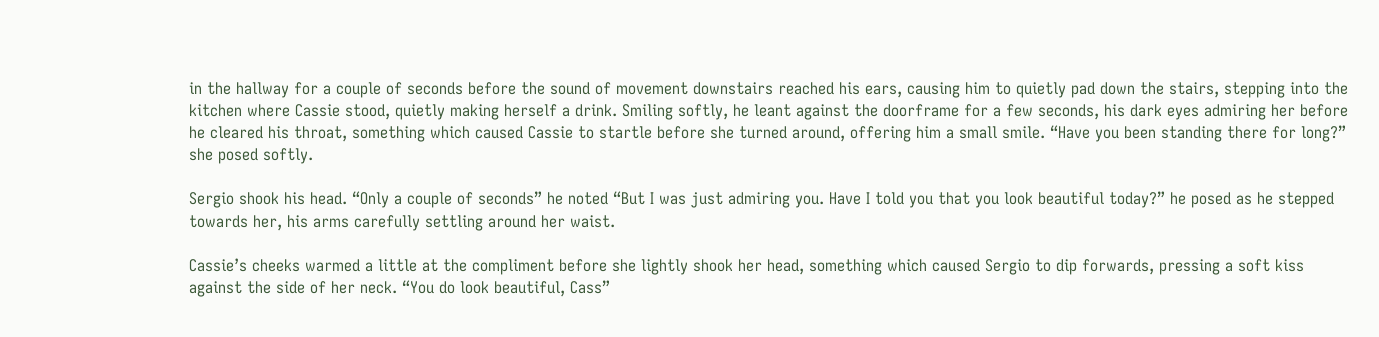in the hallway for a couple of seconds before the sound of movement downstairs reached his ears, causing him to quietly pad down the stairs, stepping into the kitchen where Cassie stood, quietly making herself a drink. Smiling softly, he leant against the doorframe for a few seconds, his dark eyes admiring her before he cleared his throat, something which caused Cassie to startle before she turned around, offering him a small smile. “Have you been standing there for long?” she posed softly.

Sergio shook his head. “Only a couple of seconds” he noted “But I was just admiring you. Have I told you that you look beautiful today?” he posed as he stepped towards her, his arms carefully settling around her waist.

Cassie’s cheeks warmed a little at the compliment before she lightly shook her head, something which caused Sergio to dip forwards, pressing a soft kiss against the side of her neck. “You do look beautiful, Cass”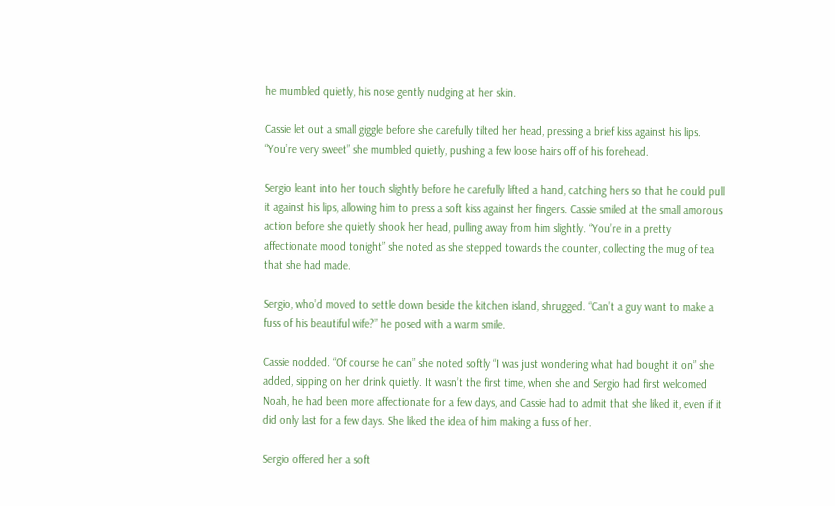he mumbled quietly, his nose gently nudging at her skin.

Cassie let out a small giggle before she carefully tilted her head, pressing a brief kiss against his lips. “You’re very sweet” she mumbled quietly, pushing a few loose hairs off of his forehead.

Sergio leant into her touch slightly before he carefully lifted a hand, catching hers so that he could pull it against his lips, allowing him to press a soft kiss against her fingers. Cassie smiled at the small amorous action before she quietly shook her head, pulling away from him slightly. “You’re in a pretty affectionate mood tonight” she noted as she stepped towards the counter, collecting the mug of tea that she had made.

Sergio, who’d moved to settle down beside the kitchen island, shrugged. “Can’t a guy want to make a fuss of his beautiful wife?” he posed with a warm smile.

Cassie nodded. “Of course he can” she noted softly “I was just wondering what had bought it on” she added, sipping on her drink quietly. It wasn’t the first time, when she and Sergio had first welcomed Noah, he had been more affectionate for a few days, and Cassie had to admit that she liked it, even if it did only last for a few days. She liked the idea of him making a fuss of her.

Sergio offered her a soft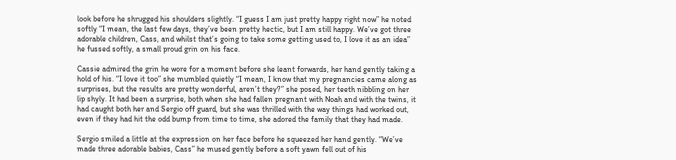look before he shrugged his shoulders slightly. “I guess I am just pretty happy right now” he noted softly “I mean, the last few days, they’ve been pretty hectic, but I am still happy. We’ve got three adorable children, Cass, and whilst that’s going to take some getting used to, I love it as an idea” he fussed softly, a small proud grin on his face.

Cassie admired the grin he wore for a moment before she leant forwards, her hand gently taking a hold of his. “I love it too” she mumbled quietly “I mean, I know that my pregnancies came along as surprises, but the results are pretty wonderful, aren’t they?” she posed, her teeth nibbling on her lip shyly. It had been a surprise, both when she had fallen pregnant with Noah and with the twins, it had caught both her and Sergio off guard, but she was thrilled with the way things had worked out, even if they had hit the odd bump from time to time, she adored the family that they had made.

Sergio smiled a little at the expression on her face before he squeezed her hand gently. “We’ve made three adorable babies, Cass” he mused gently before a soft yawn fell out of his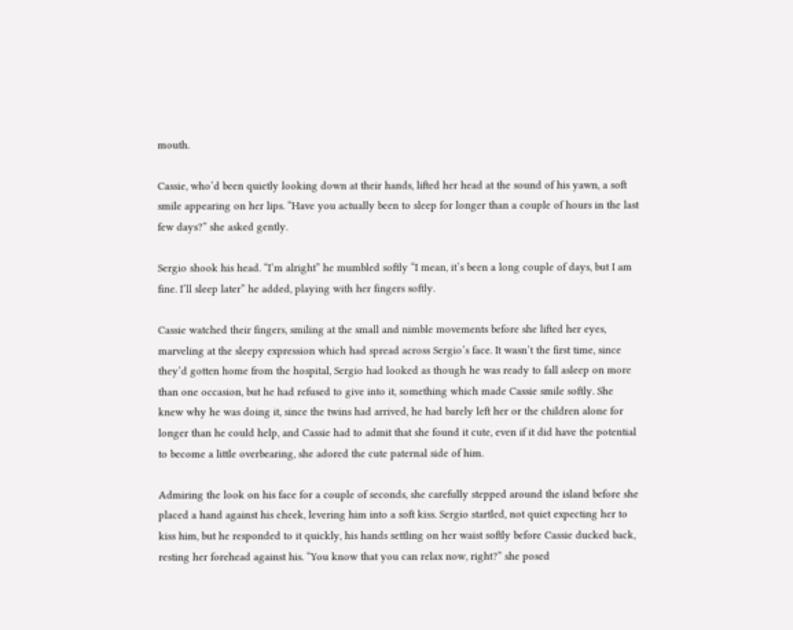mouth.

Cassie, who’d been quietly looking down at their hands, lifted her head at the sound of his yawn, a soft smile appearing on her lips. “Have you actually been to sleep for longer than a couple of hours in the last few days?” she asked gently.

Sergio shook his head. “I’m alright” he mumbled softly “I mean, it’s been a long couple of days, but I am fine. I’ll sleep later” he added, playing with her fingers softly.

Cassie watched their fingers, smiling at the small and nimble movements before she lifted her eyes, marveling at the sleepy expression which had spread across Sergio’s face. It wasn’t the first time, since they’d gotten home from the hospital, Sergio had looked as though he was ready to fall asleep on more than one occasion, but he had refused to give into it, something which made Cassie smile softly. She knew why he was doing it, since the twins had arrived, he had barely left her or the children alone for longer than he could help, and Cassie had to admit that she found it cute, even if it did have the potential to become a little overbearing, she adored the cute paternal side of him.

Admiring the look on his face for a couple of seconds, she carefully stepped around the island before she placed a hand against his cheek, levering him into a soft kiss. Sergio startled, not quiet expecting her to kiss him, but he responded to it quickly, his hands settling on her waist softly before Cassie ducked back, resting her forehead against his. “You know that you can relax now, right?” she posed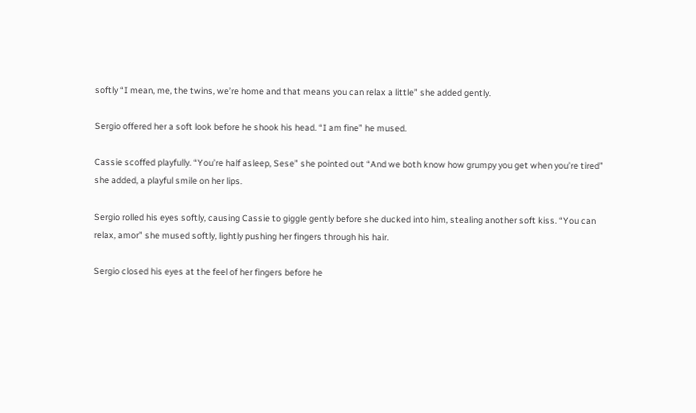softly “I mean, me, the twins, we’re home and that means you can relax a little” she added gently.

Sergio offered her a soft look before he shook his head. “I am fine” he mused.

Cassie scoffed playfully. “You’re half asleep, Sese” she pointed out “And we both know how grumpy you get when you’re tired” she added, a playful smile on her lips.

Sergio rolled his eyes softly, causing Cassie to giggle gently before she ducked into him, stealing another soft kiss. “You can relax, amor” she mused softly, lightly pushing her fingers through his hair.

Sergio closed his eyes at the feel of her fingers before he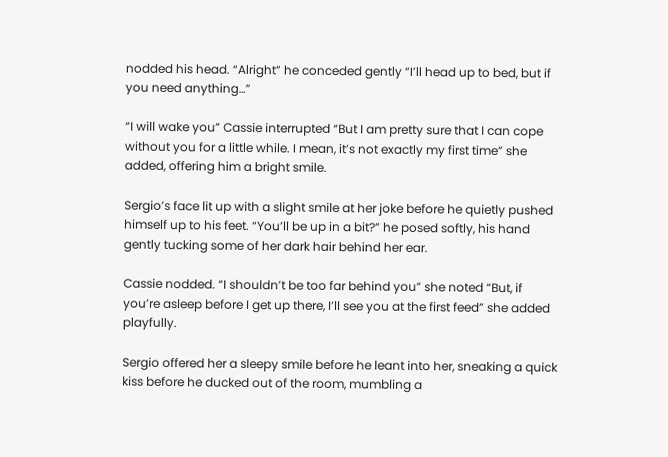nodded his head. “Alright” he conceded gently “I’ll head up to bed, but if you need anything…”

“I will wake you” Cassie interrupted “But I am pretty sure that I can cope without you for a little while. I mean, it’s not exactly my first time” she added, offering him a bright smile.

Sergio’s face lit up with a slight smile at her joke before he quietly pushed himself up to his feet. “You’ll be up in a bit?” he posed softly, his hand gently tucking some of her dark hair behind her ear.

Cassie nodded. “I shouldn’t be too far behind you” she noted “But, if you’re asleep before I get up there, I’ll see you at the first feed” she added playfully.

Sergio offered her a sleepy smile before he leant into her, sneaking a quick kiss before he ducked out of the room, mumbling a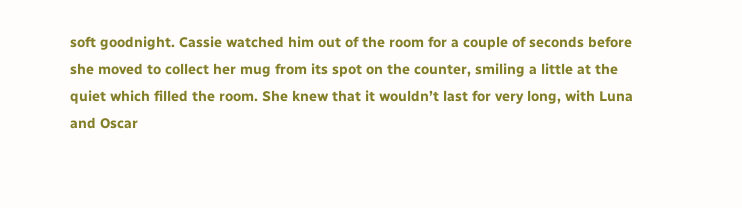soft goodnight. Cassie watched him out of the room for a couple of seconds before she moved to collect her mug from its spot on the counter, smiling a little at the quiet which filled the room. She knew that it wouldn’t last for very long, with Luna and Oscar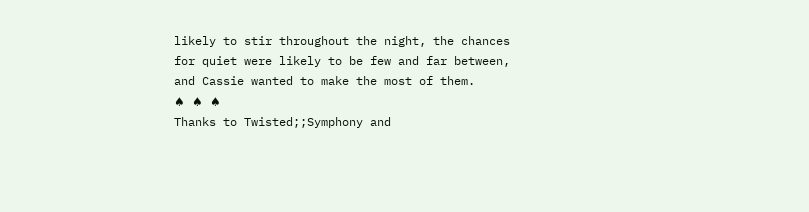likely to stir throughout the night, the chances for quiet were likely to be few and far between, and Cassie wanted to make the most of them.
♠ ♠ ♠
Thanks to Twisted;;Symphony and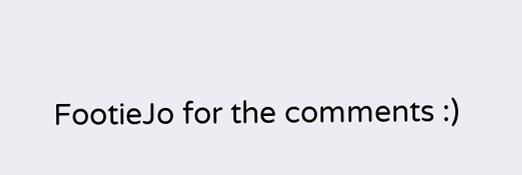FootieJo for the comments :)